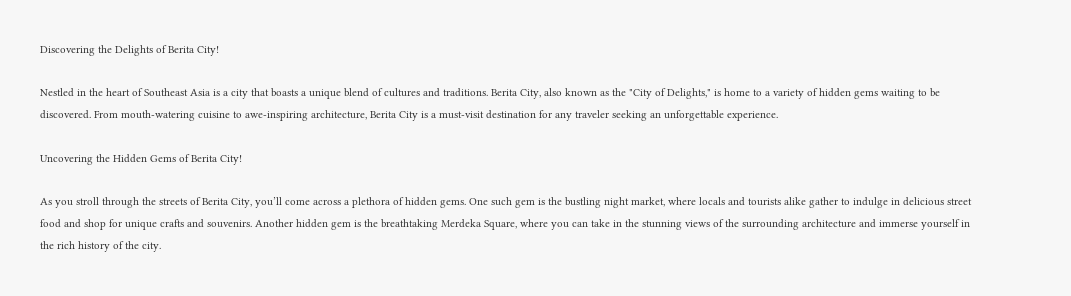Discovering the Delights of Berita City!

Nestled in the heart of Southeast Asia is a city that boasts a unique blend of cultures and traditions. Berita City, also known as the "City of Delights," is home to a variety of hidden gems waiting to be discovered. From mouth-watering cuisine to awe-inspiring architecture, Berita City is a must-visit destination for any traveler seeking an unforgettable experience.

Uncovering the Hidden Gems of Berita City!

As you stroll through the streets of Berita City, you’ll come across a plethora of hidden gems. One such gem is the bustling night market, where locals and tourists alike gather to indulge in delicious street food and shop for unique crafts and souvenirs. Another hidden gem is the breathtaking Merdeka Square, where you can take in the stunning views of the surrounding architecture and immerse yourself in the rich history of the city.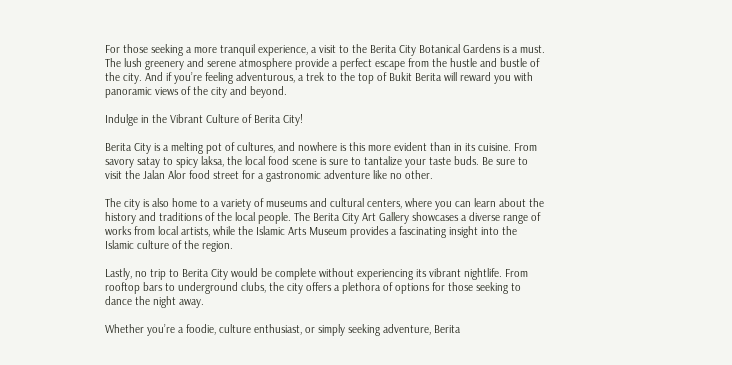For those seeking a more tranquil experience, a visit to the Berita City Botanical Gardens is a must. The lush greenery and serene atmosphere provide a perfect escape from the hustle and bustle of the city. And if you’re feeling adventurous, a trek to the top of Bukit Berita will reward you with panoramic views of the city and beyond.

Indulge in the Vibrant Culture of Berita City!

Berita City is a melting pot of cultures, and nowhere is this more evident than in its cuisine. From savory satay to spicy laksa, the local food scene is sure to tantalize your taste buds. Be sure to visit the Jalan Alor food street for a gastronomic adventure like no other.

The city is also home to a variety of museums and cultural centers, where you can learn about the history and traditions of the local people. The Berita City Art Gallery showcases a diverse range of works from local artists, while the Islamic Arts Museum provides a fascinating insight into the Islamic culture of the region.

Lastly, no trip to Berita City would be complete without experiencing its vibrant nightlife. From rooftop bars to underground clubs, the city offers a plethora of options for those seeking to dance the night away.

Whether you’re a foodie, culture enthusiast, or simply seeking adventure, Berita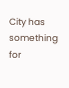City has something for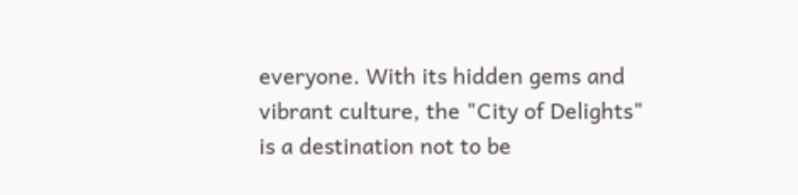everyone. With its hidden gems and vibrant culture, the "City of Delights" is a destination not to be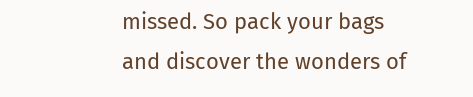missed. So pack your bags and discover the wonders of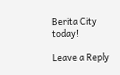Berita City today!

Leave a Reply